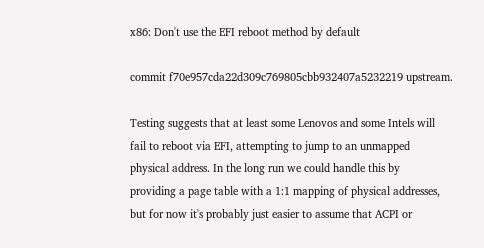x86: Don't use the EFI reboot method by default

commit f70e957cda22d309c769805cbb932407a5232219 upstream.

Testing suggests that at least some Lenovos and some Intels will
fail to reboot via EFI, attempting to jump to an unmapped
physical address. In the long run we could handle this by
providing a page table with a 1:1 mapping of physical addresses,
but for now it's probably just easier to assume that ACPI or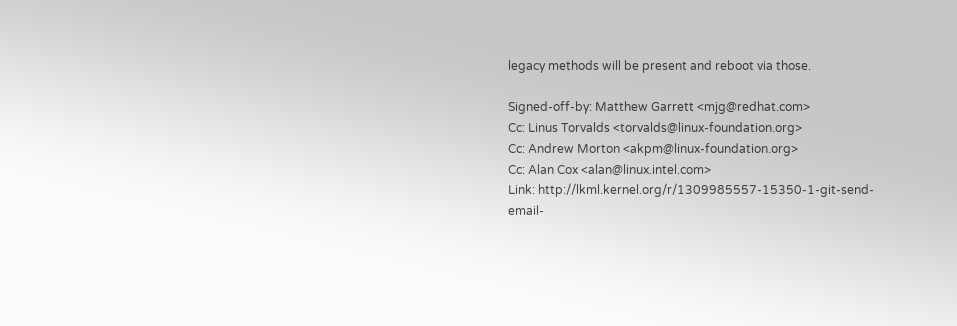legacy methods will be present and reboot via those.

Signed-off-by: Matthew Garrett <mjg@redhat.com>
Cc: Linus Torvalds <torvalds@linux-foundation.org>
Cc: Andrew Morton <akpm@linux-foundation.org>
Cc: Alan Cox <alan@linux.intel.com>
Link: http://lkml.kernel.org/r/1309985557-15350-1-git-send-email-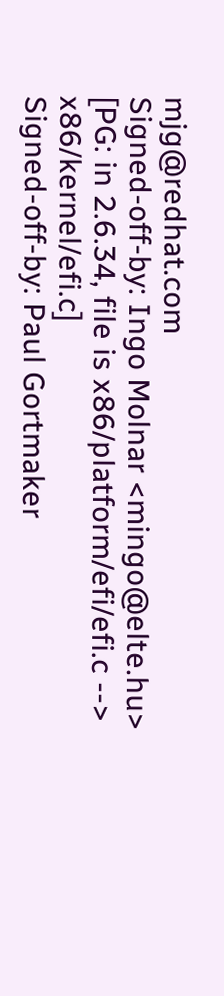mjg@redhat.com
Signed-off-by: Ingo Molnar <mingo@elte.hu>
[PG: in 2.6.34, file is x86/platform/efi/efi.c --> x86/kernel/efi.c]
Signed-off-by: Paul Gortmaker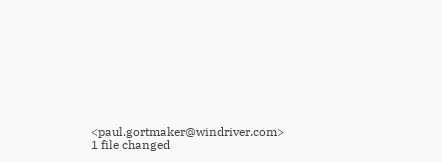<paul.gortmaker@windriver.com>
1 file changed